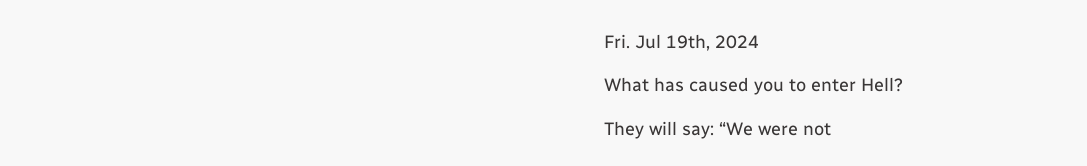Fri. Jul 19th, 2024

What has caused you to enter Hell?

They will say: “We were not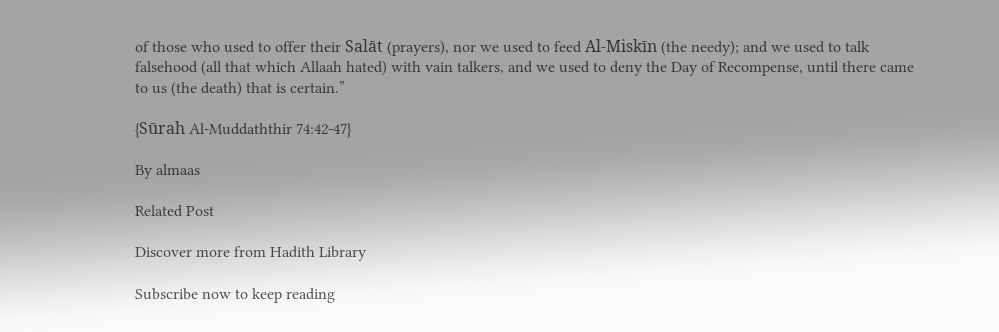of those who used to offer their Salāt (prayers), nor we used to feed Al-Miskīn (the needy); and we used to talk falsehood (all that which Allaah hated) with vain talkers, and we used to deny the Day of Recompense, until there came to us (the death) that is certain.”

{Sūrah Al-Muddaththir 74:42-47}

By almaas

Related Post

Discover more from Hadith Library

Subscribe now to keep reading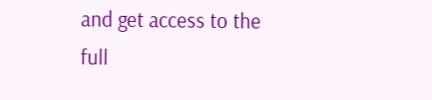and get access to the full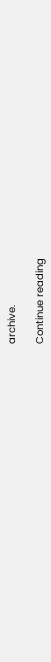archive.

Continue reading